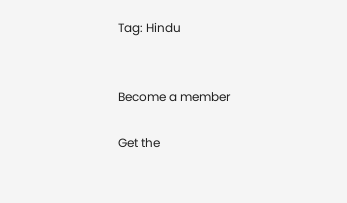Tag: Hindu


Become a member

Get the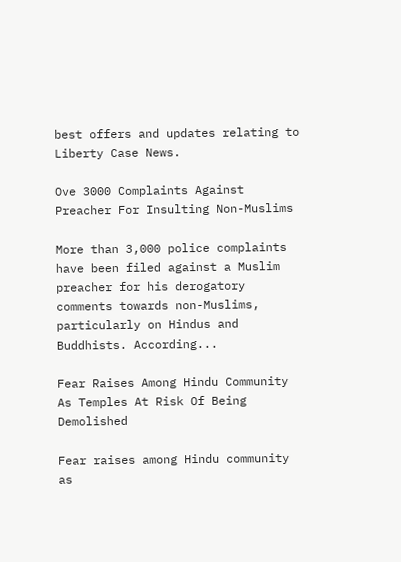best offers and updates relating to Liberty Case News.

Ove 3000 Complaints Against Preacher For Insulting Non-Muslims

More than 3,000 police complaints have been filed against a Muslim preacher for his derogatory comments towards non-Muslims, particularly on Hindus and Buddhists. According...

Fear Raises Among Hindu Community As Temples At Risk Of Being Demolished

Fear raises among Hindu community as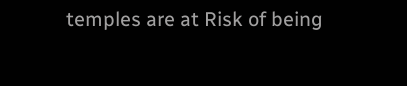temples are at Risk of being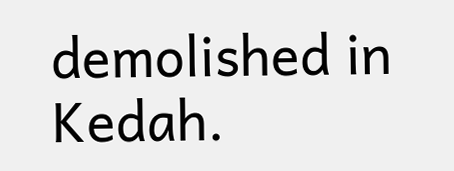demolished in Kedah.